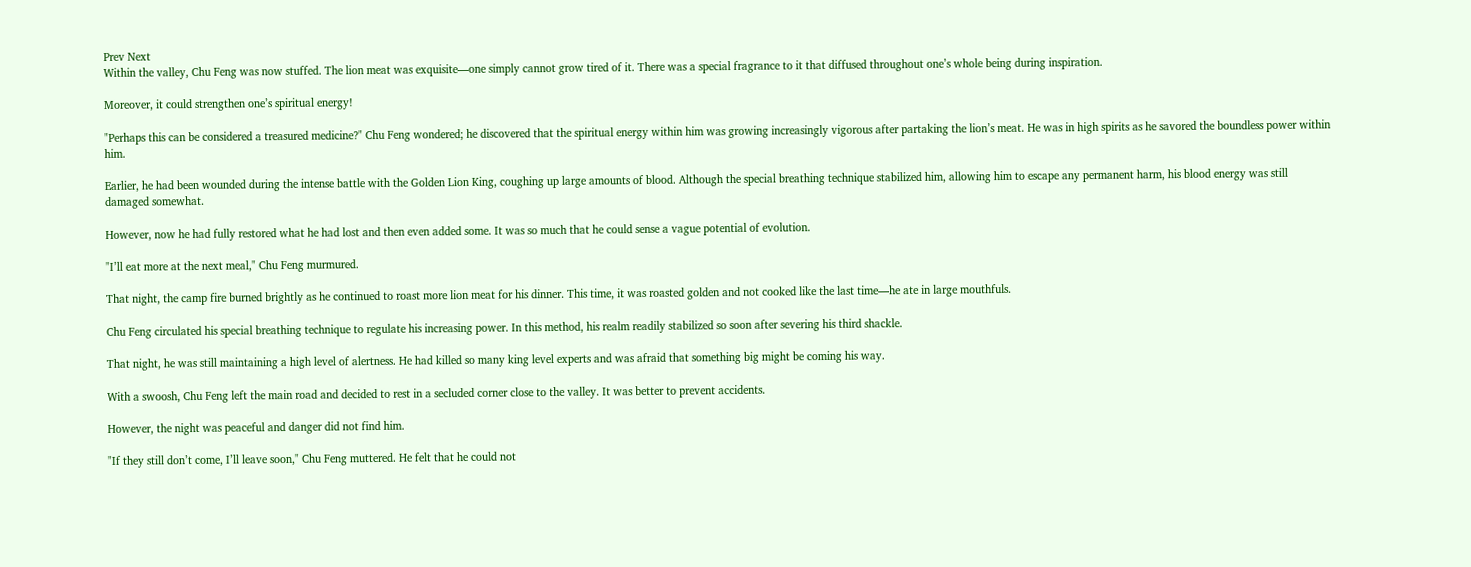Prev Next
Within the valley, Chu Feng was now stuffed. The lion meat was exquisite—one simply cannot grow tired of it. There was a special fragrance to it that diffused throughout one’s whole being during inspiration.

Moreover, it could strengthen one’s spiritual energy!

"Perhaps this can be considered a treasured medicine?" Chu Feng wondered; he discovered that the spiritual energy within him was growing increasingly vigorous after partaking the lion’s meat. He was in high spirits as he savored the boundless power within him.

Earlier, he had been wounded during the intense battle with the Golden Lion King, coughing up large amounts of blood. Although the special breathing technique stabilized him, allowing him to escape any permanent harm, his blood energy was still damaged somewhat.

However, now he had fully restored what he had lost and then even added some. It was so much that he could sense a vague potential of evolution.

"I’ll eat more at the next meal," Chu Feng murmured.

That night, the camp fire burned brightly as he continued to roast more lion meat for his dinner. This time, it was roasted golden and not cooked like the last time—he ate in large mouthfuls.

Chu Feng circulated his special breathing technique to regulate his increasing power. In this method, his realm readily stabilized so soon after severing his third shackle.

That night, he was still maintaining a high level of alertness. He had killed so many king level experts and was afraid that something big might be coming his way.

With a swoosh, Chu Feng left the main road and decided to rest in a secluded corner close to the valley. It was better to prevent accidents.

However, the night was peaceful and danger did not find him.

"If they still don’t come, I’ll leave soon," Chu Feng muttered. He felt that he could not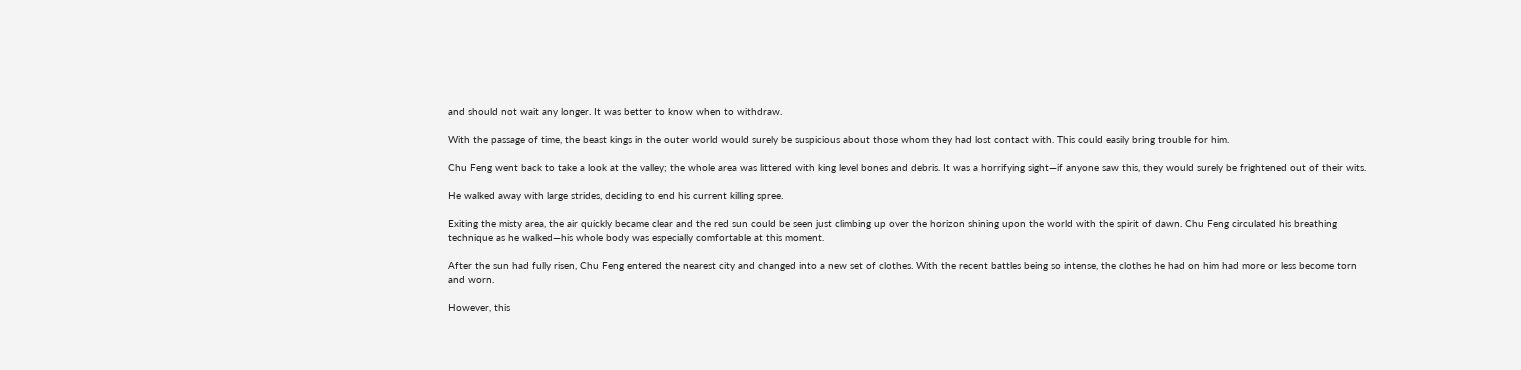and should not wait any longer. It was better to know when to withdraw.

With the passage of time, the beast kings in the outer world would surely be suspicious about those whom they had lost contact with. This could easily bring trouble for him.

Chu Feng went back to take a look at the valley; the whole area was littered with king level bones and debris. It was a horrifying sight—if anyone saw this, they would surely be frightened out of their wits.

He walked away with large strides, deciding to end his current killing spree.

Exiting the misty area, the air quickly became clear and the red sun could be seen just climbing up over the horizon shining upon the world with the spirit of dawn. Chu Feng circulated his breathing technique as he walked—his whole body was especially comfortable at this moment.

After the sun had fully risen, Chu Feng entered the nearest city and changed into a new set of clothes. With the recent battles being so intense, the clothes he had on him had more or less become torn and worn.

However, this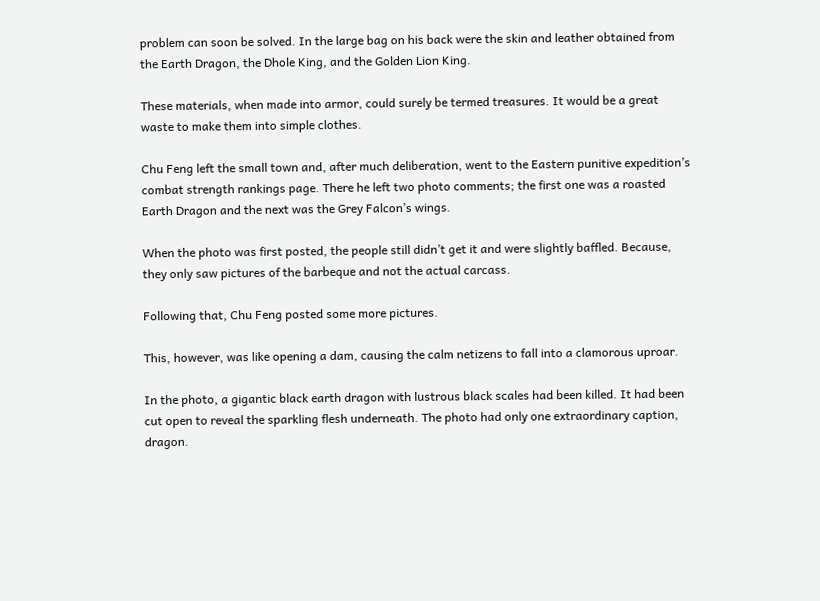problem can soon be solved. In the large bag on his back were the skin and leather obtained from the Earth Dragon, the Dhole King, and the Golden Lion King.

These materials, when made into armor, could surely be termed treasures. It would be a great waste to make them into simple clothes.

Chu Feng left the small town and, after much deliberation, went to the Eastern punitive expedition’s combat strength rankings page. There he left two photo comments; the first one was a roasted Earth Dragon and the next was the Grey Falcon’s wings.

When the photo was first posted, the people still didn’t get it and were slightly baffled. Because, they only saw pictures of the barbeque and not the actual carcass.

Following that, Chu Feng posted some more pictures.

This, however, was like opening a dam, causing the calm netizens to fall into a clamorous uproar.

In the photo, a gigantic black earth dragon with lustrous black scales had been killed. It had been cut open to reveal the sparkling flesh underneath. The photo had only one extraordinary caption, dragon.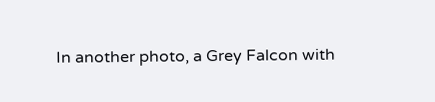In another photo, a Grey Falcon with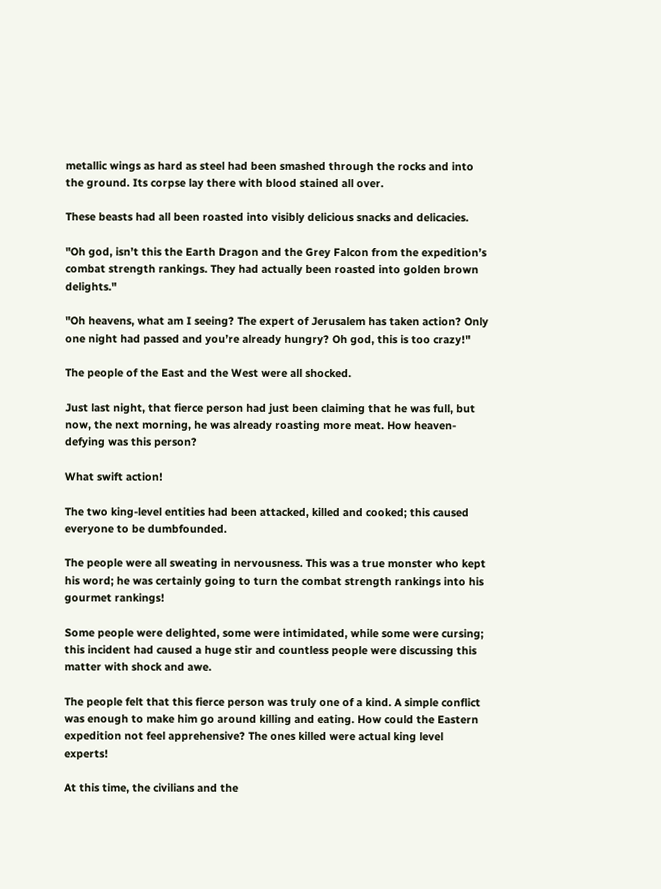metallic wings as hard as steel had been smashed through the rocks and into the ground. Its corpse lay there with blood stained all over.

These beasts had all been roasted into visibly delicious snacks and delicacies.

"Oh god, isn’t this the Earth Dragon and the Grey Falcon from the expedition’s combat strength rankings. They had actually been roasted into golden brown delights."

"Oh heavens, what am I seeing? The expert of Jerusalem has taken action? Only one night had passed and you’re already hungry? Oh god, this is too crazy!"

The people of the East and the West were all shocked.

Just last night, that fierce person had just been claiming that he was full, but now, the next morning, he was already roasting more meat. How heaven-defying was this person?

What swift action!

The two king-level entities had been attacked, killed and cooked; this caused everyone to be dumbfounded.

The people were all sweating in nervousness. This was a true monster who kept his word; he was certainly going to turn the combat strength rankings into his gourmet rankings!

Some people were delighted, some were intimidated, while some were cursing; this incident had caused a huge stir and countless people were discussing this matter with shock and awe.

The people felt that this fierce person was truly one of a kind. A simple conflict was enough to make him go around killing and eating. How could the Eastern expedition not feel apprehensive? The ones killed were actual king level experts!

At this time, the civilians and the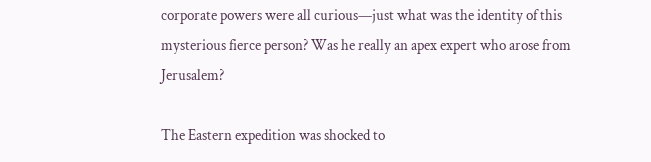corporate powers were all curious—just what was the identity of this mysterious fierce person? Was he really an apex expert who arose from Jerusalem?

The Eastern expedition was shocked to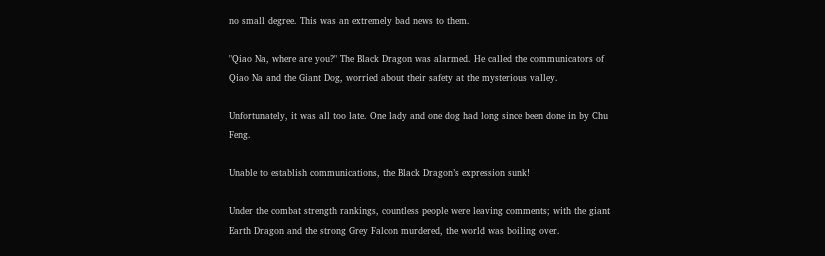no small degree. This was an extremely bad news to them.

"Qiao Na, where are you?" The Black Dragon was alarmed. He called the communicators of Qiao Na and the Giant Dog, worried about their safety at the mysterious valley.

Unfortunately, it was all too late. One lady and one dog had long since been done in by Chu Feng.

Unable to establish communications, the Black Dragon’s expression sunk!

Under the combat strength rankings, countless people were leaving comments; with the giant Earth Dragon and the strong Grey Falcon murdered, the world was boiling over.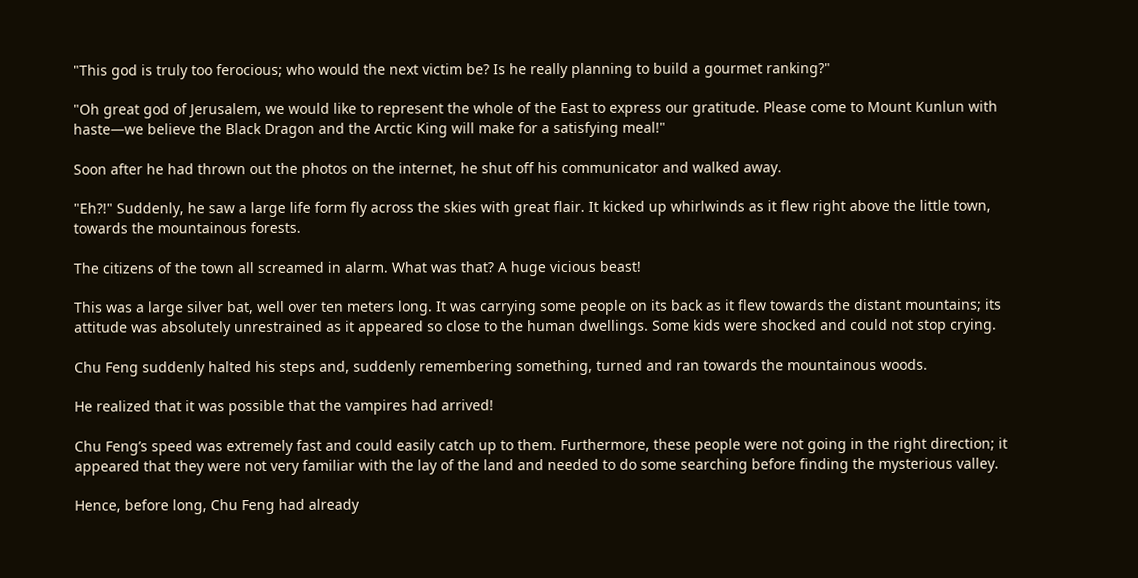"This god is truly too ferocious; who would the next victim be? Is he really planning to build a gourmet ranking?"

"Oh great god of Jerusalem, we would like to represent the whole of the East to express our gratitude. Please come to Mount Kunlun with haste—we believe the Black Dragon and the Arctic King will make for a satisfying meal!"

Soon after he had thrown out the photos on the internet, he shut off his communicator and walked away.

"Eh?!" Suddenly, he saw a large life form fly across the skies with great flair. It kicked up whirlwinds as it flew right above the little town, towards the mountainous forests.

The citizens of the town all screamed in alarm. What was that? A huge vicious beast!

This was a large silver bat, well over ten meters long. It was carrying some people on its back as it flew towards the distant mountains; its attitude was absolutely unrestrained as it appeared so close to the human dwellings. Some kids were shocked and could not stop crying.

Chu Feng suddenly halted his steps and, suddenly remembering something, turned and ran towards the mountainous woods.

He realized that it was possible that the vampires had arrived!

Chu Feng’s speed was extremely fast and could easily catch up to them. Furthermore, these people were not going in the right direction; it appeared that they were not very familiar with the lay of the land and needed to do some searching before finding the mysterious valley.

Hence, before long, Chu Feng had already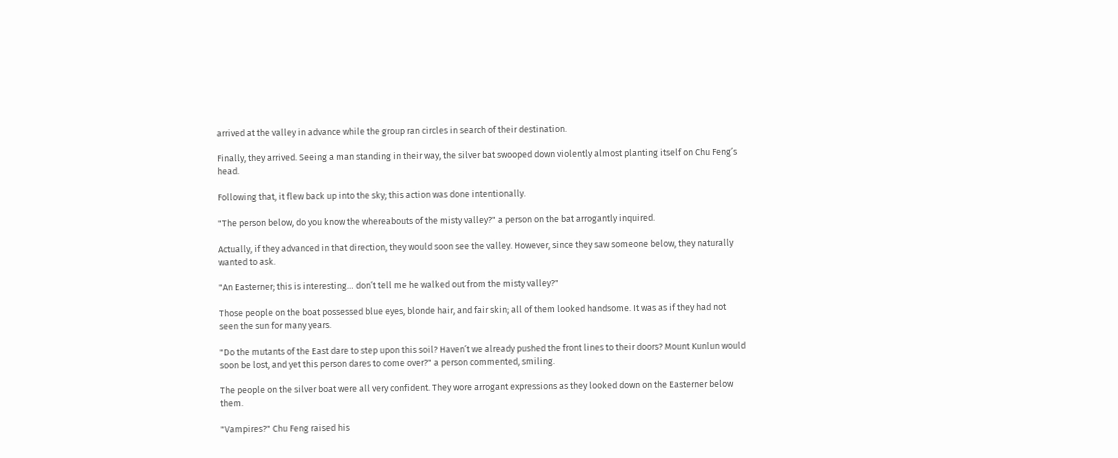arrived at the valley in advance while the group ran circles in search of their destination.

Finally, they arrived. Seeing a man standing in their way, the silver bat swooped down violently almost planting itself on Chu Feng’s head.

Following that, it flew back up into the sky; this action was done intentionally.

"The person below, do you know the whereabouts of the misty valley?" a person on the bat arrogantly inquired.

Actually, if they advanced in that direction, they would soon see the valley. However, since they saw someone below, they naturally wanted to ask.

"An Easterner; this is interesting… don’t tell me he walked out from the misty valley?"

Those people on the boat possessed blue eyes, blonde hair, and fair skin; all of them looked handsome. It was as if they had not seen the sun for many years.

"Do the mutants of the East dare to step upon this soil? Haven’t we already pushed the front lines to their doors? Mount Kunlun would soon be lost, and yet this person dares to come over?" a person commented, smiling.

The people on the silver boat were all very confident. They wore arrogant expressions as they looked down on the Easterner below them.

"Vampires?" Chu Feng raised his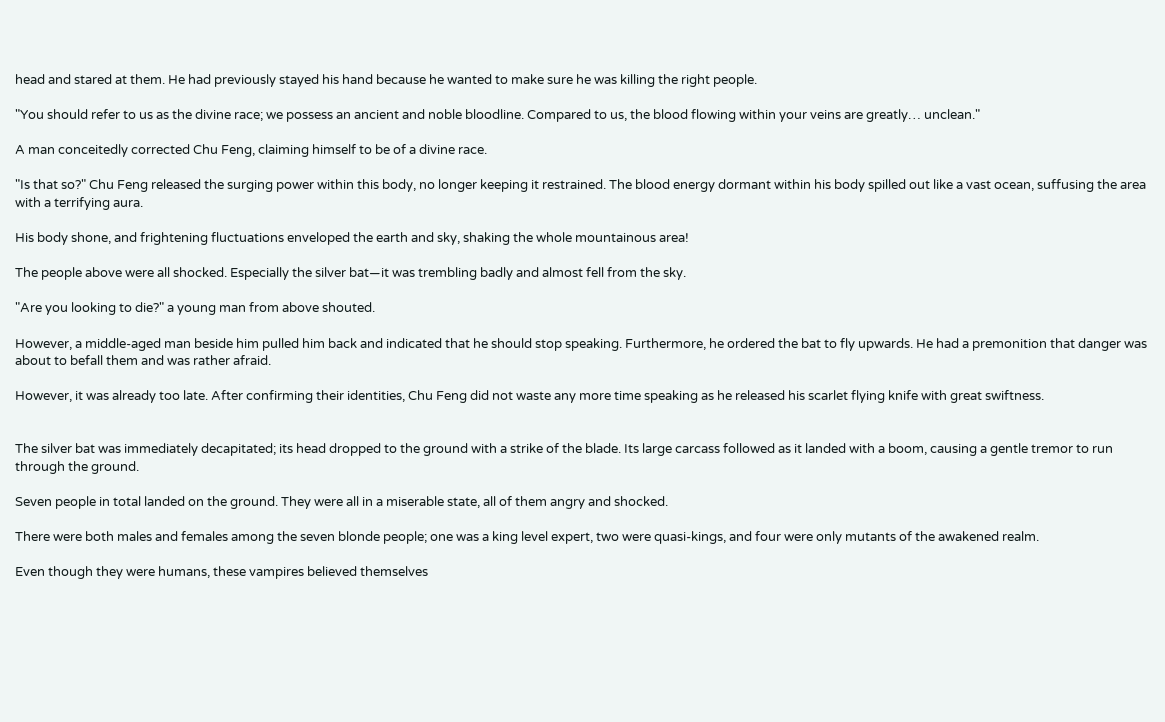head and stared at them. He had previously stayed his hand because he wanted to make sure he was killing the right people.

"You should refer to us as the divine race; we possess an ancient and noble bloodline. Compared to us, the blood flowing within your veins are greatly… unclean."

A man conceitedly corrected Chu Feng, claiming himself to be of a divine race.

"Is that so?" Chu Feng released the surging power within this body, no longer keeping it restrained. The blood energy dormant within his body spilled out like a vast ocean, suffusing the area with a terrifying aura.

His body shone, and frightening fluctuations enveloped the earth and sky, shaking the whole mountainous area!

The people above were all shocked. Especially the silver bat—it was trembling badly and almost fell from the sky.

"Are you looking to die?" a young man from above shouted.

However, a middle-aged man beside him pulled him back and indicated that he should stop speaking. Furthermore, he ordered the bat to fly upwards. He had a premonition that danger was about to befall them and was rather afraid.

However, it was already too late. After confirming their identities, Chu Feng did not waste any more time speaking as he released his scarlet flying knife with great swiftness.


The silver bat was immediately decapitated; its head dropped to the ground with a strike of the blade. Its large carcass followed as it landed with a boom, causing a gentle tremor to run through the ground.

Seven people in total landed on the ground. They were all in a miserable state, all of them angry and shocked.

There were both males and females among the seven blonde people; one was a king level expert, two were quasi-kings, and four were only mutants of the awakened realm.

Even though they were humans, these vampires believed themselves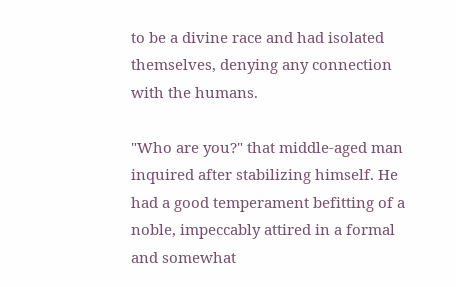to be a divine race and had isolated themselves, denying any connection with the humans.

"Who are you?" that middle-aged man inquired after stabilizing himself. He had a good temperament befitting of a noble, impeccably attired in a formal and somewhat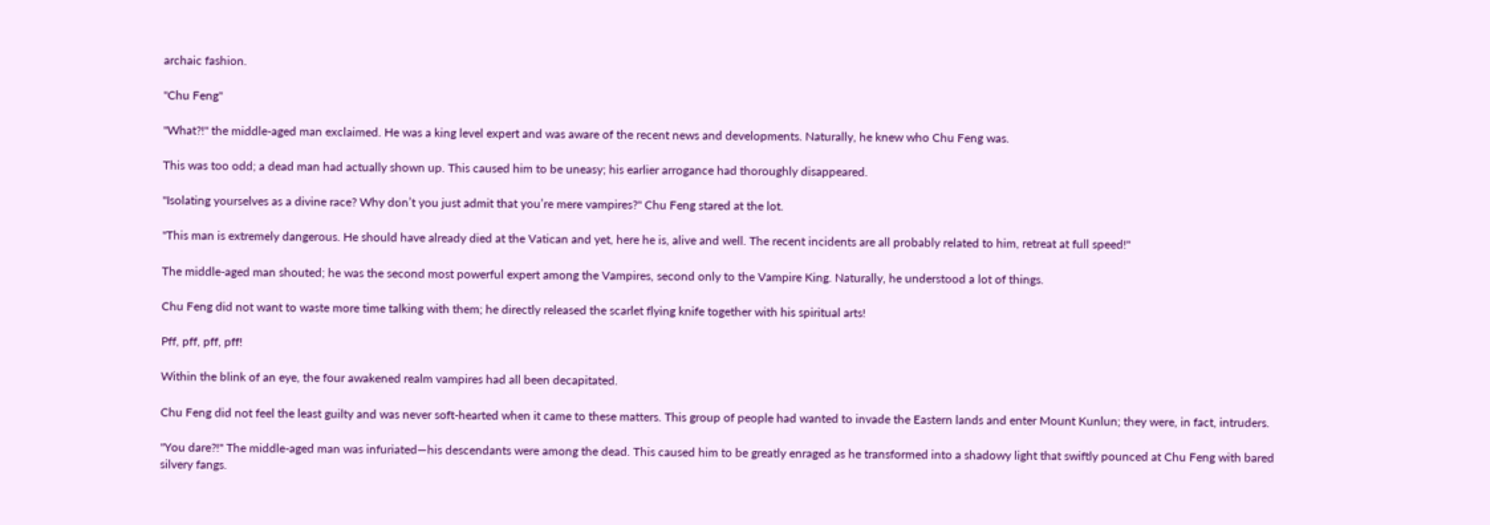archaic fashion.

"Chu Feng"

"What?!" the middle-aged man exclaimed. He was a king level expert and was aware of the recent news and developments. Naturally, he knew who Chu Feng was.

This was too odd; a dead man had actually shown up. This caused him to be uneasy; his earlier arrogance had thoroughly disappeared.

"Isolating yourselves as a divine race? Why don’t you just admit that you’re mere vampires?" Chu Feng stared at the lot.

"This man is extremely dangerous. He should have already died at the Vatican and yet, here he is, alive and well. The recent incidents are all probably related to him, retreat at full speed!"

The middle-aged man shouted; he was the second most powerful expert among the Vampires, second only to the Vampire King. Naturally, he understood a lot of things.

Chu Feng did not want to waste more time talking with them; he directly released the scarlet flying knife together with his spiritual arts!

Pff, pff, pff, pff!

Within the blink of an eye, the four awakened realm vampires had all been decapitated.

Chu Feng did not feel the least guilty and was never soft-hearted when it came to these matters. This group of people had wanted to invade the Eastern lands and enter Mount Kunlun; they were, in fact, intruders.

"You dare?!" The middle-aged man was infuriated—his descendants were among the dead. This caused him to be greatly enraged as he transformed into a shadowy light that swiftly pounced at Chu Feng with bared silvery fangs.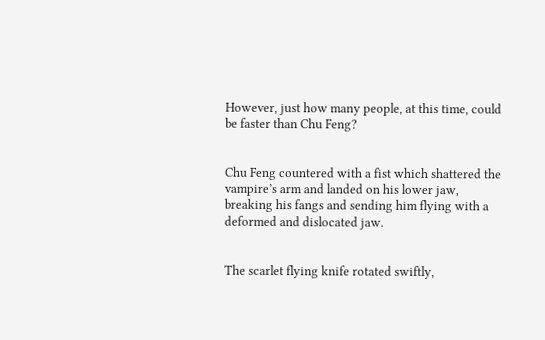However, just how many people, at this time, could be faster than Chu Feng?


Chu Feng countered with a fist which shattered the vampire’s arm and landed on his lower jaw, breaking his fangs and sending him flying with a deformed and dislocated jaw.


The scarlet flying knife rotated swiftly,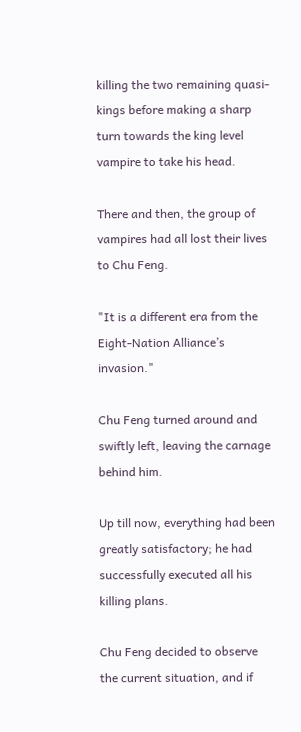killing the two remaining quasi-kings before making a sharp turn towards the king level vampire to take his head.

There and then, the group of vampires had all lost their lives to Chu Feng.

"It is a different era from the Eight-Nation Alliance’s invasion."

Chu Feng turned around and swiftly left, leaving the carnage behind him.

Up till now, everything had been greatly satisfactory; he had successfully executed all his killing plans.

Chu Feng decided to observe the current situation, and if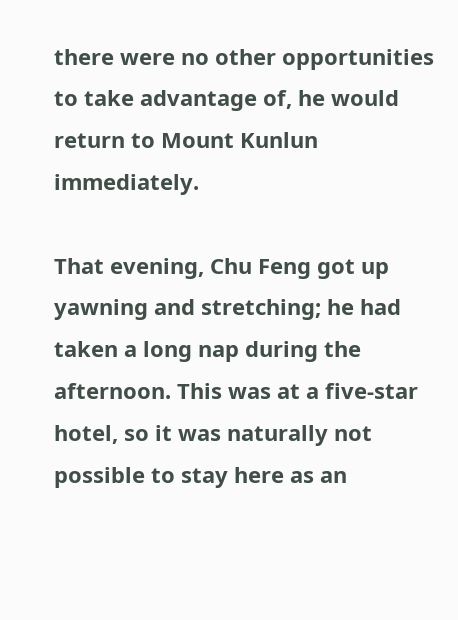there were no other opportunities to take advantage of, he would return to Mount Kunlun immediately.

That evening, Chu Feng got up yawning and stretching; he had taken a long nap during the afternoon. This was at a five-star hotel, so it was naturally not possible to stay here as an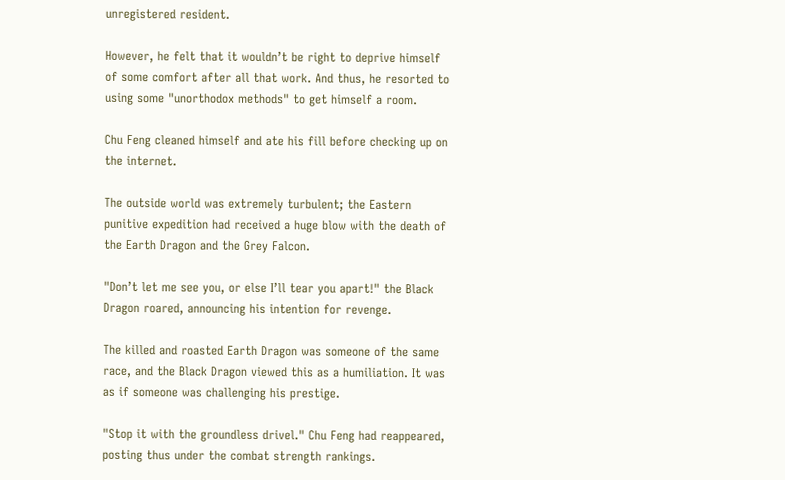unregistered resident.

However, he felt that it wouldn’t be right to deprive himself of some comfort after all that work. And thus, he resorted to using some "unorthodox methods" to get himself a room.

Chu Feng cleaned himself and ate his fill before checking up on the internet.

The outside world was extremely turbulent; the Eastern punitive expedition had received a huge blow with the death of the Earth Dragon and the Grey Falcon.

"Don’t let me see you, or else I’ll tear you apart!" the Black Dragon roared, announcing his intention for revenge.

The killed and roasted Earth Dragon was someone of the same race, and the Black Dragon viewed this as a humiliation. It was as if someone was challenging his prestige.

"Stop it with the groundless drivel." Chu Feng had reappeared, posting thus under the combat strength rankings.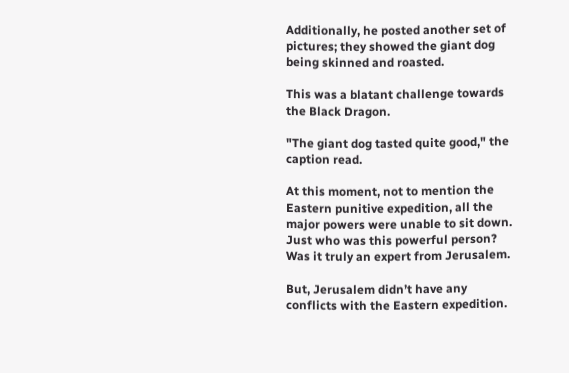Additionally, he posted another set of pictures; they showed the giant dog being skinned and roasted.

This was a blatant challenge towards the Black Dragon.

"The giant dog tasted quite good," the caption read.

At this moment, not to mention the Eastern punitive expedition, all the major powers were unable to sit down. Just who was this powerful person? Was it truly an expert from Jerusalem.

But, Jerusalem didn’t have any conflicts with the Eastern expedition.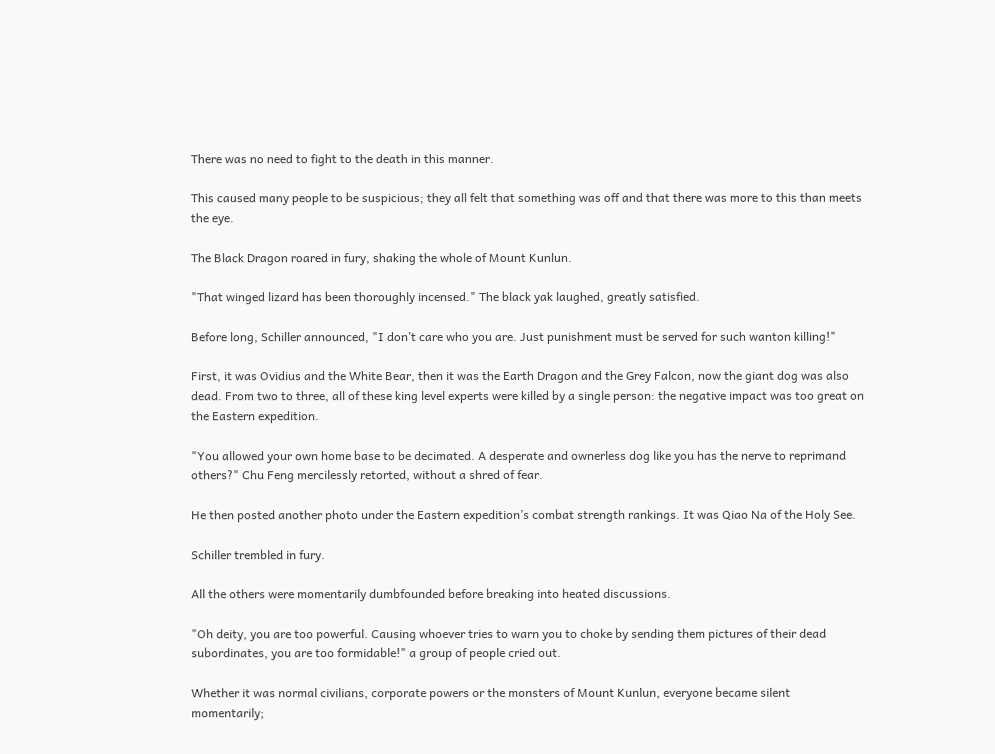There was no need to fight to the death in this manner.

This caused many people to be suspicious; they all felt that something was off and that there was more to this than meets the eye.

The Black Dragon roared in fury, shaking the whole of Mount Kunlun.

"That winged lizard has been thoroughly incensed." The black yak laughed, greatly satisfied.

Before long, Schiller announced, "I don’t care who you are. Just punishment must be served for such wanton killing!"

First, it was Ovidius and the White Bear, then it was the Earth Dragon and the Grey Falcon, now the giant dog was also dead. From two to three, all of these king level experts were killed by a single person: the negative impact was too great on the Eastern expedition.

"You allowed your own home base to be decimated. A desperate and ownerless dog like you has the nerve to reprimand others?" Chu Feng mercilessly retorted, without a shred of fear.

He then posted another photo under the Eastern expedition’s combat strength rankings. It was Qiao Na of the Holy See.

Schiller trembled in fury.

All the others were momentarily dumbfounded before breaking into heated discussions.

"Oh deity, you are too powerful. Causing whoever tries to warn you to choke by sending them pictures of their dead subordinates, you are too formidable!" a group of people cried out.

Whether it was normal civilians, corporate powers or the monsters of Mount Kunlun, everyone became silent momentarily;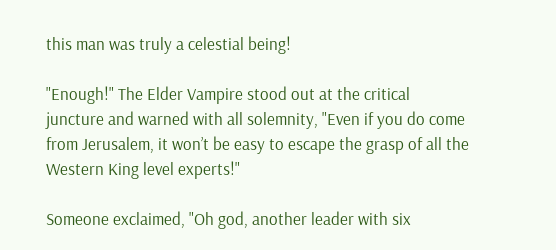this man was truly a celestial being!

"Enough!" The Elder Vampire stood out at the critical juncture and warned with all solemnity, "Even if you do come from Jerusalem, it won’t be easy to escape the grasp of all the Western King level experts!"

Someone exclaimed, "Oh god, another leader with six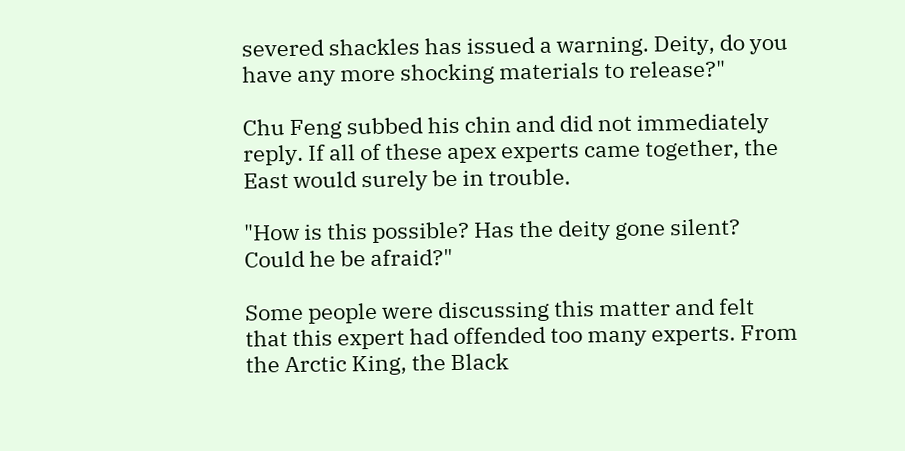severed shackles has issued a warning. Deity, do you have any more shocking materials to release?"

Chu Feng subbed his chin and did not immediately reply. If all of these apex experts came together, the East would surely be in trouble.

"How is this possible? Has the deity gone silent? Could he be afraid?"

Some people were discussing this matter and felt that this expert had offended too many experts. From the Arctic King, the Black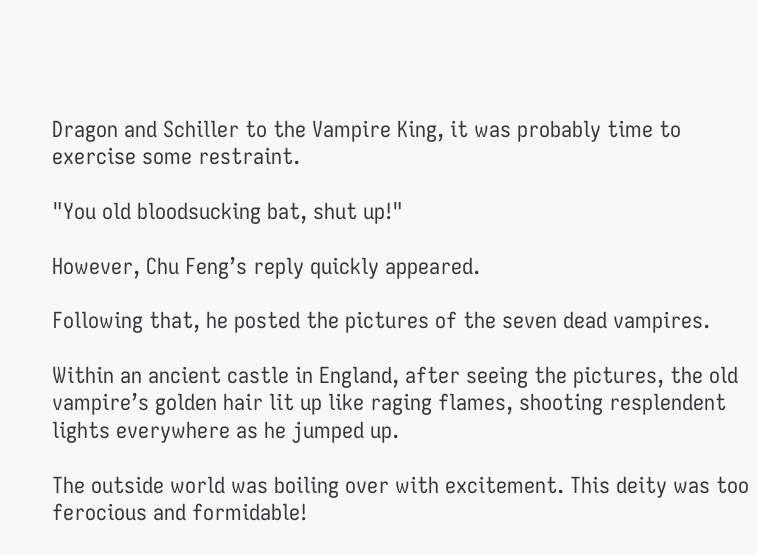Dragon and Schiller to the Vampire King, it was probably time to exercise some restraint.

"You old bloodsucking bat, shut up!"

However, Chu Feng’s reply quickly appeared.

Following that, he posted the pictures of the seven dead vampires.

Within an ancient castle in England, after seeing the pictures, the old vampire’s golden hair lit up like raging flames, shooting resplendent lights everywhere as he jumped up.

The outside world was boiling over with excitement. This deity was too ferocious and formidable!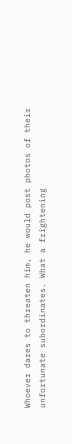Whoever dares to threaten him, he would post photos of their unfortunate subordinates. What a frightening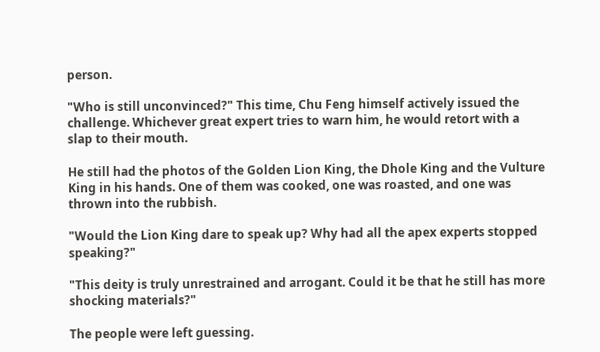person.

"Who is still unconvinced?" This time, Chu Feng himself actively issued the challenge. Whichever great expert tries to warn him, he would retort with a slap to their mouth.

He still had the photos of the Golden Lion King, the Dhole King and the Vulture King in his hands. One of them was cooked, one was roasted, and one was thrown into the rubbish.

"Would the Lion King dare to speak up? Why had all the apex experts stopped speaking?"

"This deity is truly unrestrained and arrogant. Could it be that he still has more shocking materials?"

The people were left guessing.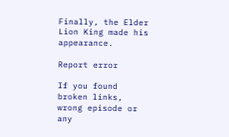Finally, the Elder Lion King made his appearance.

Report error

If you found broken links, wrong episode or any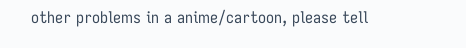other problems in a anime/cartoon, please tell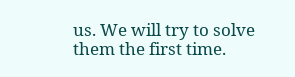us. We will try to solve them the first time.